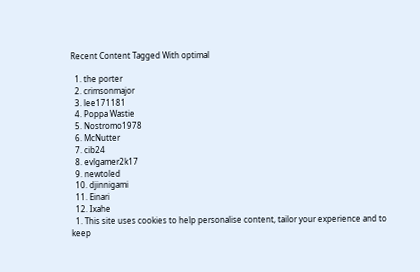Recent Content Tagged With optimal

  1. the porter
  2. crimsonmajor
  3. lee171181
  4. Poppa Wastie
  5. Nostromo1978
  6. McNutter
  7. cib24
  8. evlgamer2k17
  9. newtoled
  10. djinnigami
  11. Einari
  12. Ixahe
  1. This site uses cookies to help personalise content, tailor your experience and to keep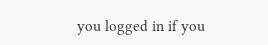you logged in if you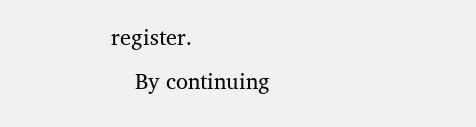register.
    By continuing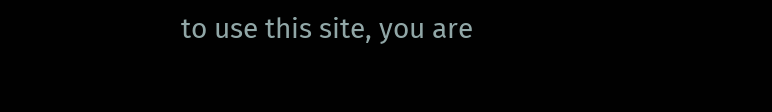to use this site, you are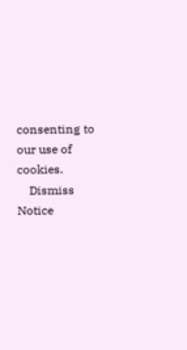consenting to our use of cookies.
    Dismiss Notice